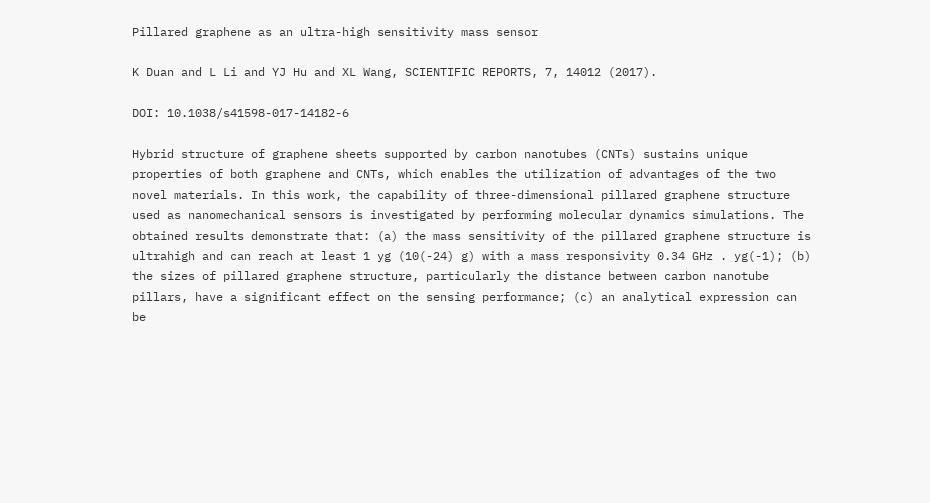Pillared graphene as an ultra-high sensitivity mass sensor

K Duan and L Li and YJ Hu and XL Wang, SCIENTIFIC REPORTS, 7, 14012 (2017).

DOI: 10.1038/s41598-017-14182-6

Hybrid structure of graphene sheets supported by carbon nanotubes (CNTs) sustains unique properties of both graphene and CNTs, which enables the utilization of advantages of the two novel materials. In this work, the capability of three-dimensional pillared graphene structure used as nanomechanical sensors is investigated by performing molecular dynamics simulations. The obtained results demonstrate that: (a) the mass sensitivity of the pillared graphene structure is ultrahigh and can reach at least 1 yg (10(-24) g) with a mass responsivity 0.34 GHz . yg(-1); (b) the sizes of pillared graphene structure, particularly the distance between carbon nanotube pillars, have a significant effect on the sensing performance; (c) an analytical expression can be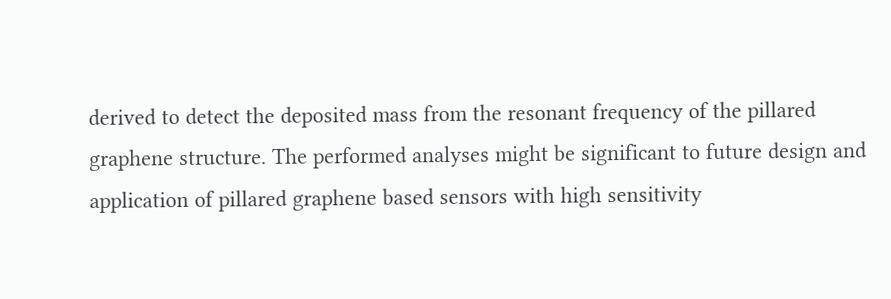derived to detect the deposited mass from the resonant frequency of the pillared graphene structure. The performed analyses might be significant to future design and application of pillared graphene based sensors with high sensitivity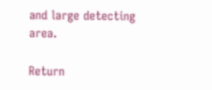and large detecting area.

Return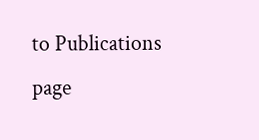to Publications page